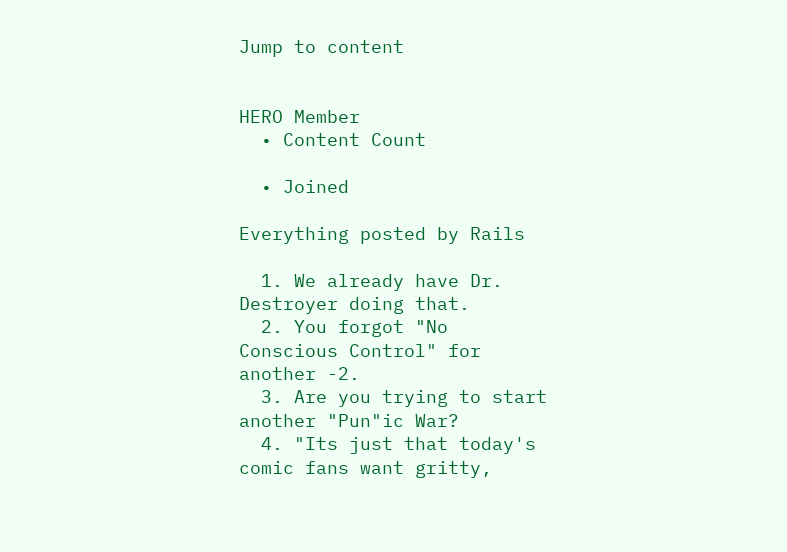Jump to content


HERO Member
  • Content Count

  • Joined

Everything posted by Rails

  1. We already have Dr. Destroyer doing that.
  2. You forgot "No Conscious Control" for another -2.
  3. Are you trying to start another "Pun"ic War?
  4. "Its just that today's comic fans want gritty,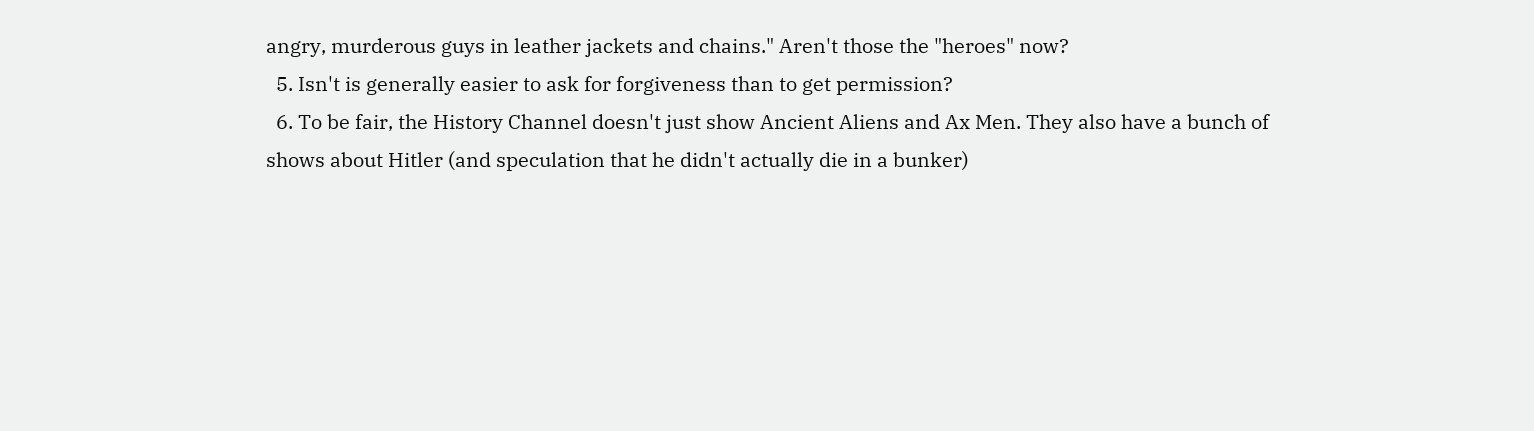angry, murderous guys in leather jackets and chains." Aren't those the "heroes" now?
  5. Isn't is generally easier to ask for forgiveness than to get permission?
  6. To be fair, the History Channel doesn't just show Ancient Aliens and Ax Men. They also have a bunch of shows about Hitler (and speculation that he didn't actually die in a bunker)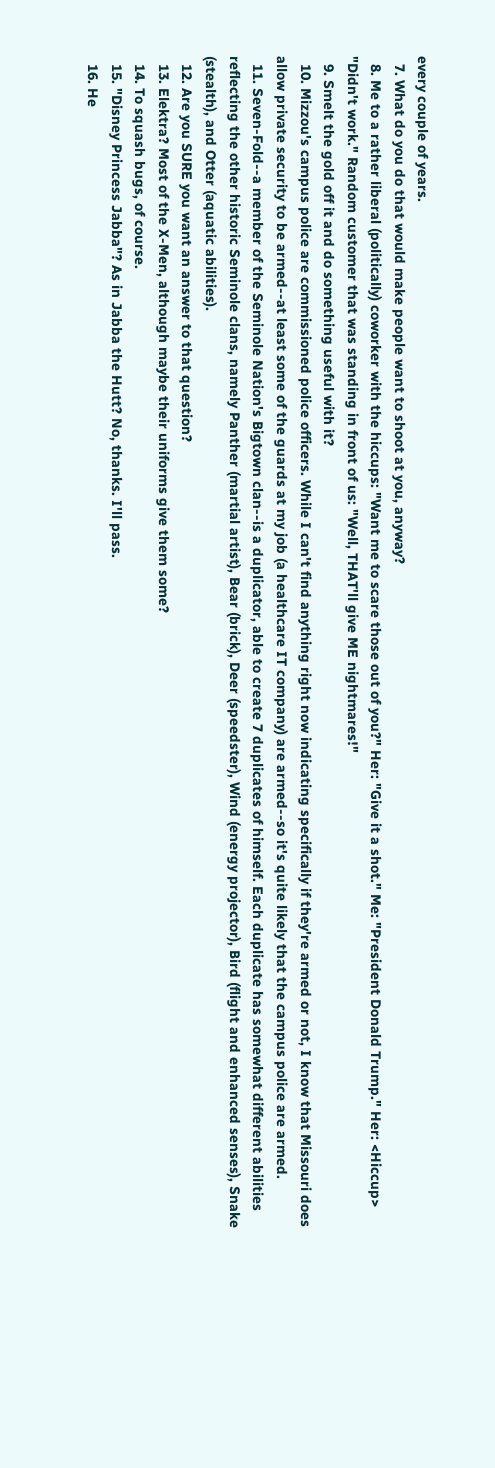every couple of years.
  7. What do you do that would make people want to shoot at you, anyway?
  8. Me to a rather liberal (politically) coworker with the hiccups: "Want me to scare those out of you?" Her: "Give it a shot." Me: "President Donald Trump." Her: <Hiccup> "Didn't work." Random customer that was standing in front of us: "Well, THAT'll give ME nightmares!"
  9. Smelt the gold off it and do something useful with it?
  10. Mizzou's campus police are commissioned police officers. While I can't find anything right now indicating specifically if they're armed or not, I know that Missouri does allow private security to be armed--at least some of the guards at my job (a healthcare IT company) are armed--so it's quite likely that the campus police are armed.
  11. Seven-Fold--a member of the Seminole Nation's Bigtown clan--is a duplicator, able to create 7 duplicates of himself. Each duplicate has somewhat different abilities reflecting the other historic Seminole clans, namely Panther (martial artist), Bear (brick), Deer (speedster), Wind (energy projector), Bird (flight and enhanced senses), Snake (stealth), and Otter (aquatic abilities).
  12. Are you SURE you want an answer to that question?
  13. Elektra? Most of the X-Men, although maybe their uniforms give them some?
  14. To squash bugs, of course.
  15. "Disney Princess Jabba"? As in Jabba the Hutt? No, thanks. I'll pass.
  16. He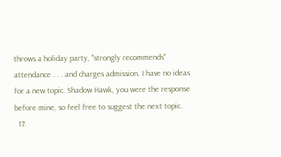throws a holiday party, "strongly recommends" attendance . . . and charges admission. I have no ideas for a new topic. Shadow Hawk, you were the response before mine, so feel free to suggest the next topic.
  17.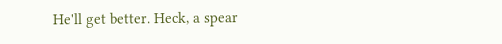He'll get better. Heck, a spear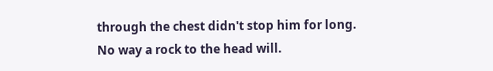through the chest didn't stop him for long. No way a rock to the head will.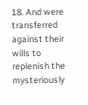18. And were transferred against their wills to replenish the mysteriously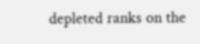depleted ranks on the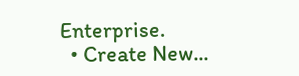Enterprise.
  • Create New...